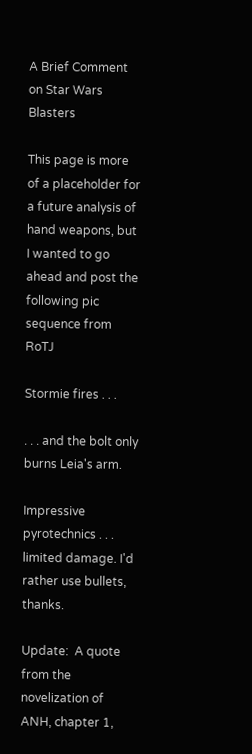A Brief Comment on Star Wars Blasters

This page is more of a placeholder for a future analysis of hand weapons, but I wanted to go ahead and post the following pic sequence from RoTJ

Stormie fires . . .

. . . and the bolt only burns Leia's arm.

Impressive pyrotechnics . . . limited damage. I'd rather use bullets, thanks.

Update:  A quote from the novelization of ANH, chapter 1,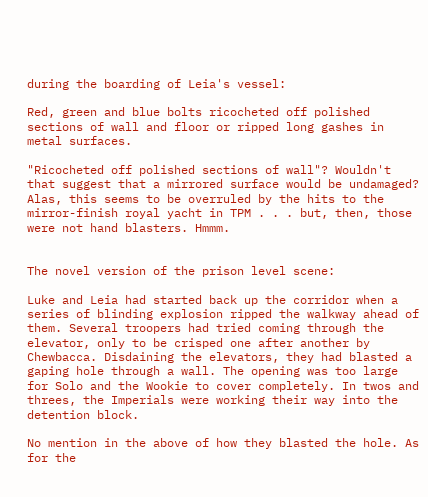during the boarding of Leia's vessel:

Red, green and blue bolts ricocheted off polished sections of wall and floor or ripped long gashes in metal surfaces.

"Ricocheted off polished sections of wall"? Wouldn't that suggest that a mirrored surface would be undamaged? Alas, this seems to be overruled by the hits to the mirror-finish royal yacht in TPM . . . but, then, those were not hand blasters. Hmmm.


The novel version of the prison level scene:

Luke and Leia had started back up the corridor when a series of blinding explosion ripped the walkway ahead of them. Several troopers had tried coming through the elevator, only to be crisped one after another by Chewbacca. Disdaining the elevators, they had blasted a gaping hole through a wall. The opening was too large for Solo and the Wookie to cover completely. In twos and threes, the Imperials were working their way into the detention block.

No mention in the above of how they blasted the hole. As for the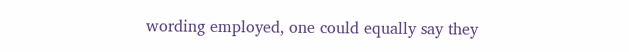wording employed, one could equally say they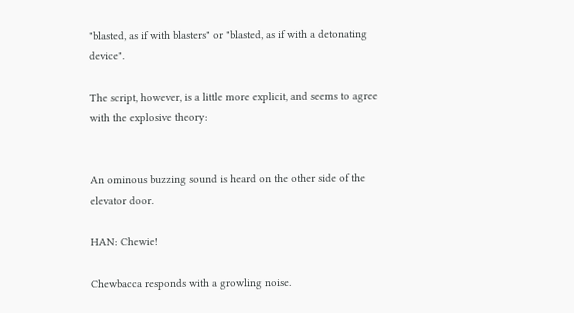"blasted, as if with blasters" or "blasted, as if with a detonating device".

The script, however, is a little more explicit, and seems to agree with the explosive theory:


An ominous buzzing sound is heard on the other side of the
elevator door.

HAN: Chewie!

Chewbacca responds with a growling noise.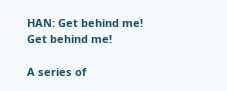HAN: Get behind me! Get behind me!

A series of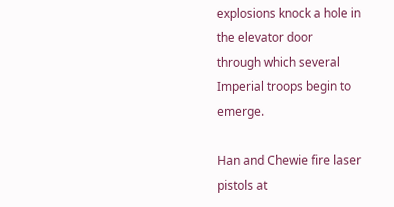explosions knock a hole in the elevator door
through which several Imperial troops begin to emerge.

Han and Chewie fire laser pistols at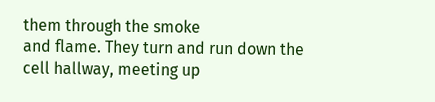them through the smoke
and flame. They turn and run down the cell hallway, meeting up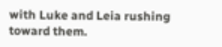with Luke and Leia rushing toward them.